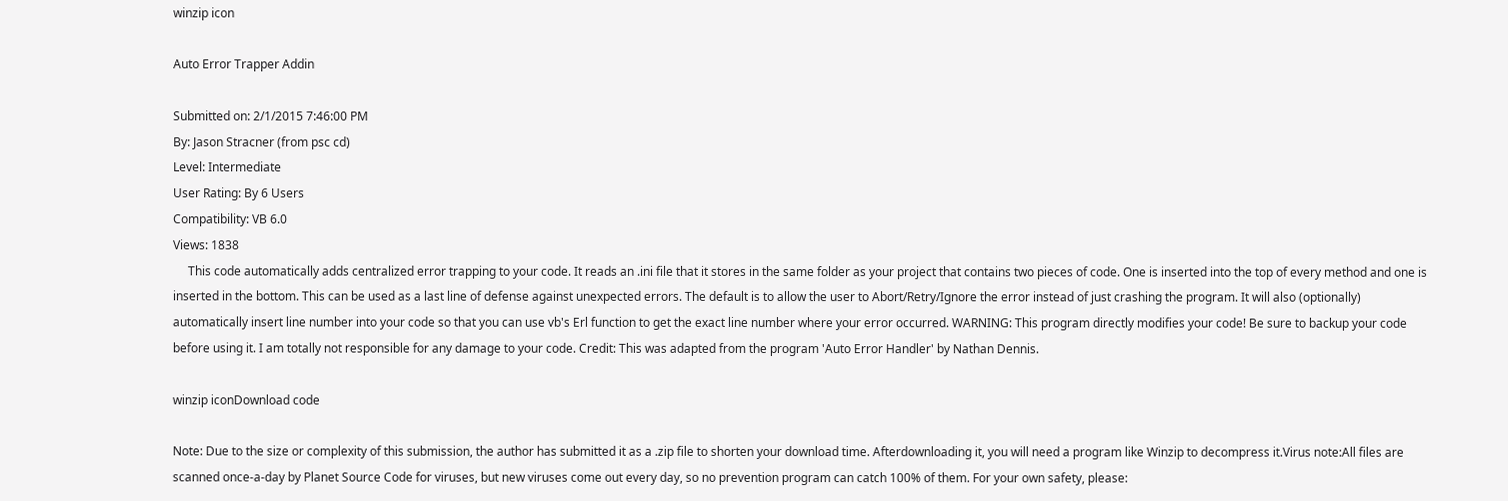winzip icon

Auto Error Trapper Addin

Submitted on: 2/1/2015 7:46:00 PM
By: Jason Stracner (from psc cd)
Level: Intermediate
User Rating: By 6 Users
Compatibility: VB 6.0
Views: 1838
     This code automatically adds centralized error trapping to your code. It reads an .ini file that it stores in the same folder as your project that contains two pieces of code. One is inserted into the top of every method and one is inserted in the bottom. This can be used as a last line of defense against unexpected errors. The default is to allow the user to Abort/Retry/Ignore the error instead of just crashing the program. It will also (optionally) automatically insert line number into your code so that you can use vb's Erl function to get the exact line number where your error occurred. WARNING: This program directly modifies your code! Be sure to backup your code before using it. I am totally not responsible for any damage to your code. Credit: This was adapted from the program 'Auto Error Handler' by Nathan Dennis.

winzip iconDownload code

Note: Due to the size or complexity of this submission, the author has submitted it as a .zip file to shorten your download time. Afterdownloading it, you will need a program like Winzip to decompress it.Virus note:All files are scanned once-a-day by Planet Source Code for viruses, but new viruses come out every day, so no prevention program can catch 100% of them. For your own safety, please: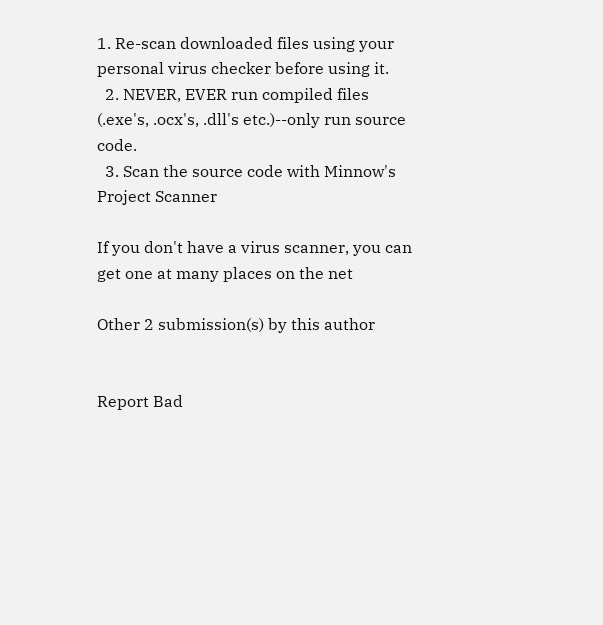1. Re-scan downloaded files using your personal virus checker before using it.
  2. NEVER, EVER run compiled files (.exe's, .ocx's, .dll's etc.)--only run source code.
  3. Scan the source code with Minnow's Project Scanner

If you don't have a virus scanner, you can get one at many places on the net

Other 2 submission(s) by this author


Report Bad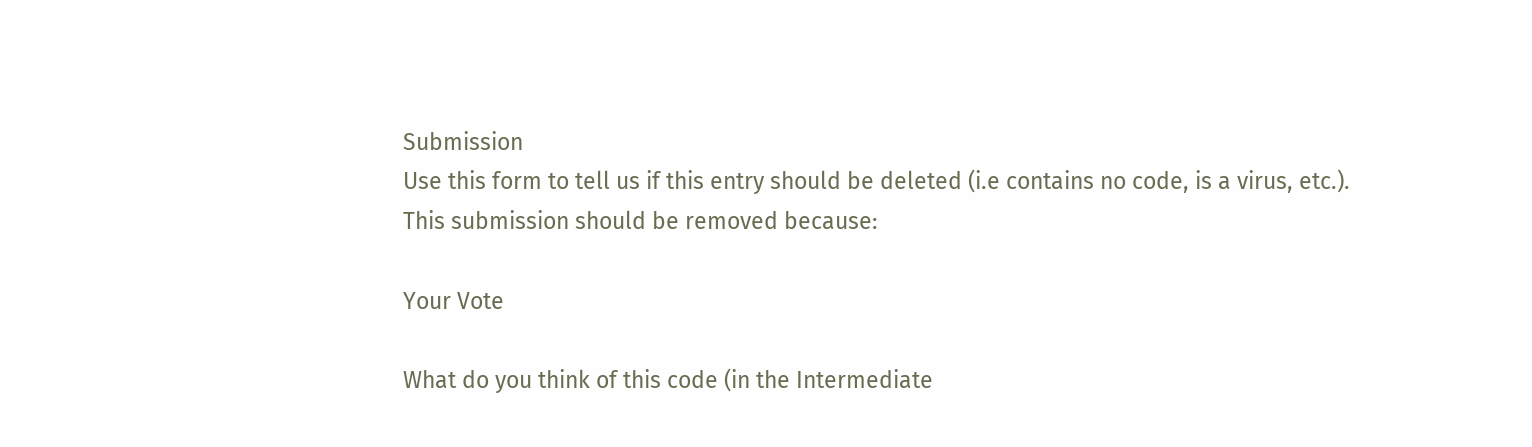Submission
Use this form to tell us if this entry should be deleted (i.e contains no code, is a virus, etc.).
This submission should be removed because:

Your Vote

What do you think of this code (in the Intermediate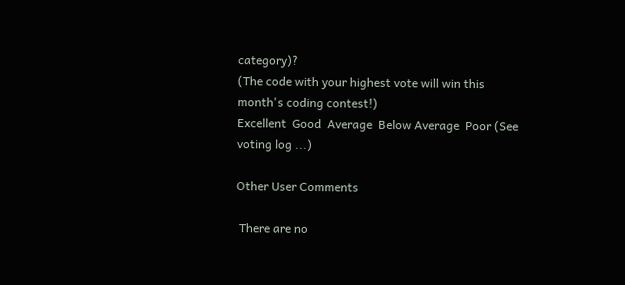category)?
(The code with your highest vote will win this month's coding contest!)
Excellent  Good  Average  Below Average  Poor (See voting log ...)

Other User Comments

 There are no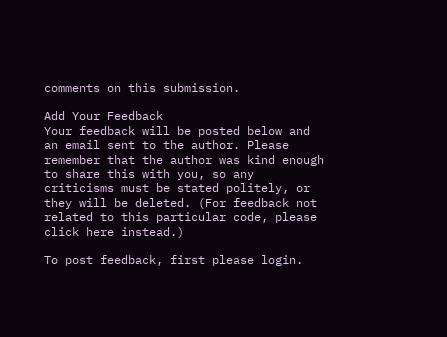comments on this submission.

Add Your Feedback
Your feedback will be posted below and an email sent to the author. Please remember that the author was kind enough to share this with you, so any criticisms must be stated politely, or they will be deleted. (For feedback not related to this particular code, please click here instead.)

To post feedback, first please login.